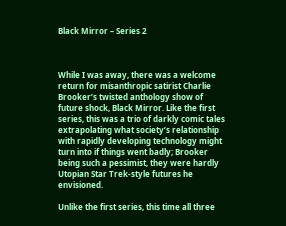Black Mirror – Series 2



While I was away, there was a welcome return for misanthropic satirist Charlie Brooker’s twisted anthology show of future shock, Black Mirror. Like the first series, this was a trio of darkly comic tales extrapolating what society’s relationship with rapidly developing technology might turn into if things went badly; Brooker being such a pessimist, they were hardly Utopian Star Trek-style futures he envisioned.

Unlike the first series, this time all three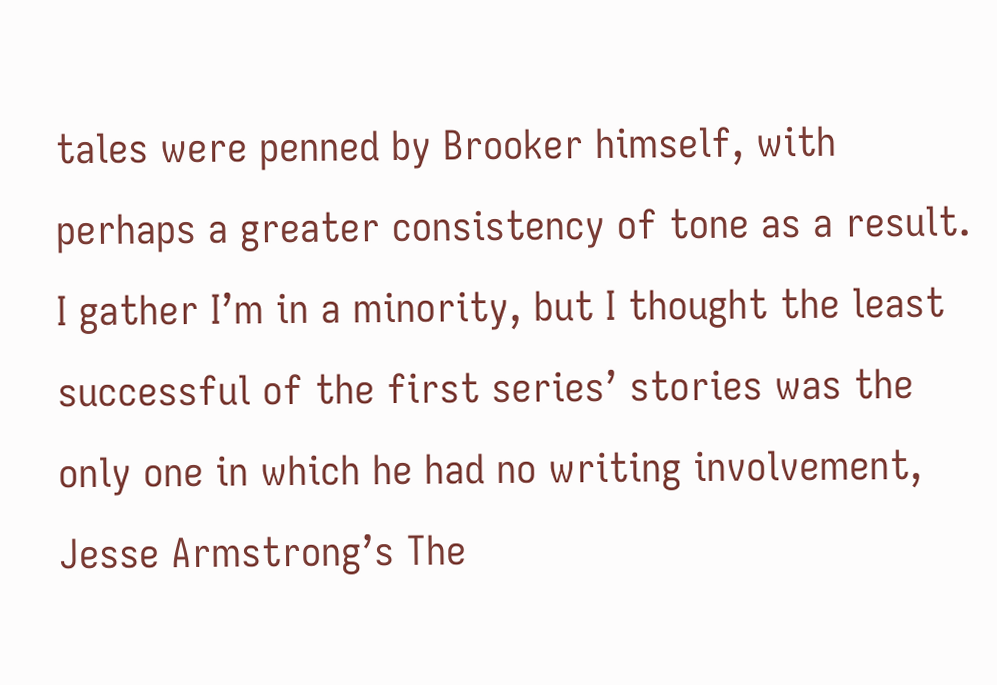tales were penned by Brooker himself, with perhaps a greater consistency of tone as a result. I gather I’m in a minority, but I thought the least successful of the first series’ stories was the only one in which he had no writing involvement, Jesse Armstrong’s The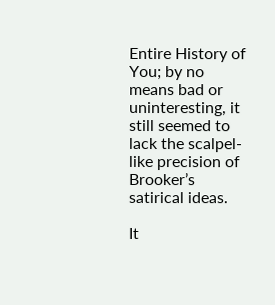Entire History of You; by no means bad or uninteresting, it still seemed to lack the scalpel-like precision of Brooker’s satirical ideas.

It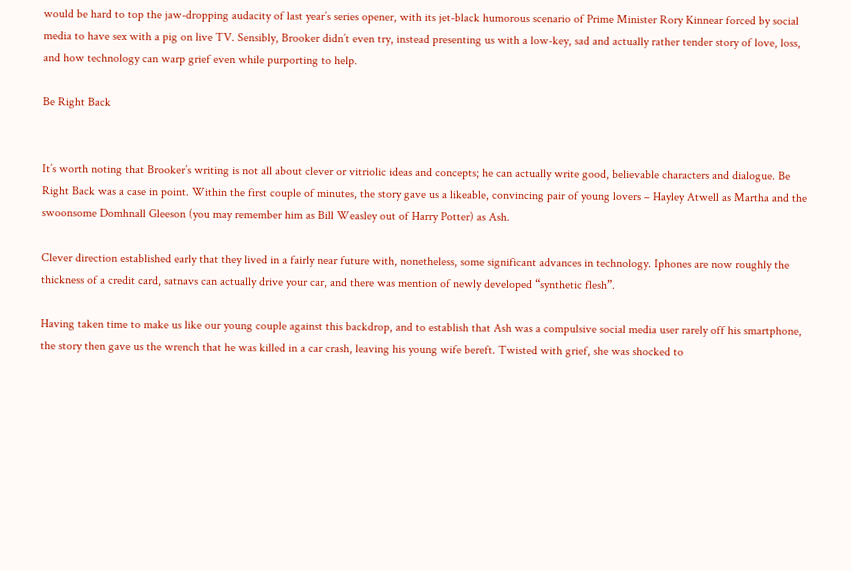would be hard to top the jaw-dropping audacity of last year’s series opener, with its jet-black humorous scenario of Prime Minister Rory Kinnear forced by social media to have sex with a pig on live TV. Sensibly, Brooker didn’t even try, instead presenting us with a low-key, sad and actually rather tender story of love, loss, and how technology can warp grief even while purporting to help.

Be Right Back


It’s worth noting that Brooker’s writing is not all about clever or vitriolic ideas and concepts; he can actually write good, believable characters and dialogue. Be Right Back was a case in point. Within the first couple of minutes, the story gave us a likeable, convincing pair of young lovers – Hayley Atwell as Martha and the swoonsome Domhnall Gleeson (you may remember him as Bill Weasley out of Harry Potter) as Ash.

Clever direction established early that they lived in a fairly near future with, nonetheless, some significant advances in technology. Iphones are now roughly the thickness of a credit card, satnavs can actually drive your car, and there was mention of newly developed “synthetic flesh”.

Having taken time to make us like our young couple against this backdrop, and to establish that Ash was a compulsive social media user rarely off his smartphone, the story then gave us the wrench that he was killed in a car crash, leaving his young wife bereft. Twisted with grief, she was shocked to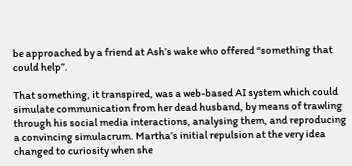be approached by a friend at Ash’s wake who offered “something that could help”.

That something, it transpired, was a web-based AI system which could simulate communication from her dead husband, by means of trawling through his social media interactions, analysing them, and reproducing a convincing simulacrum. Martha’s initial repulsion at the very idea changed to curiosity when she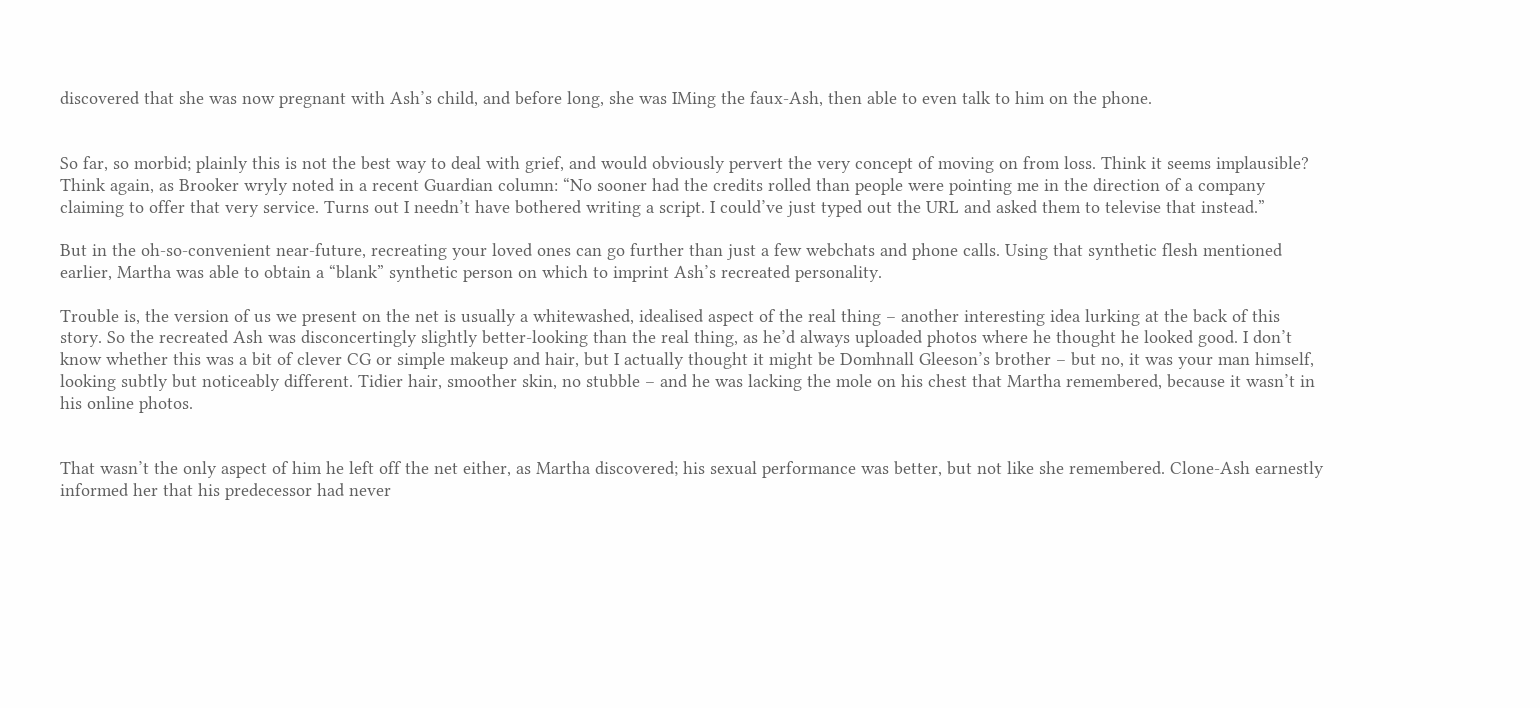discovered that she was now pregnant with Ash’s child, and before long, she was IMing the faux-Ash, then able to even talk to him on the phone.


So far, so morbid; plainly this is not the best way to deal with grief, and would obviously pervert the very concept of moving on from loss. Think it seems implausible? Think again, as Brooker wryly noted in a recent Guardian column: “No sooner had the credits rolled than people were pointing me in the direction of a company claiming to offer that very service. Turns out I needn’t have bothered writing a script. I could’ve just typed out the URL and asked them to televise that instead.”

But in the oh-so-convenient near-future, recreating your loved ones can go further than just a few webchats and phone calls. Using that synthetic flesh mentioned earlier, Martha was able to obtain a “blank” synthetic person on which to imprint Ash’s recreated personality.

Trouble is, the version of us we present on the net is usually a whitewashed, idealised aspect of the real thing – another interesting idea lurking at the back of this story. So the recreated Ash was disconcertingly slightly better-looking than the real thing, as he’d always uploaded photos where he thought he looked good. I don’t know whether this was a bit of clever CG or simple makeup and hair, but I actually thought it might be Domhnall Gleeson’s brother – but no, it was your man himself, looking subtly but noticeably different. Tidier hair, smoother skin, no stubble – and he was lacking the mole on his chest that Martha remembered, because it wasn’t in his online photos.


That wasn’t the only aspect of him he left off the net either, as Martha discovered; his sexual performance was better, but not like she remembered. Clone-Ash earnestly informed her that his predecessor had never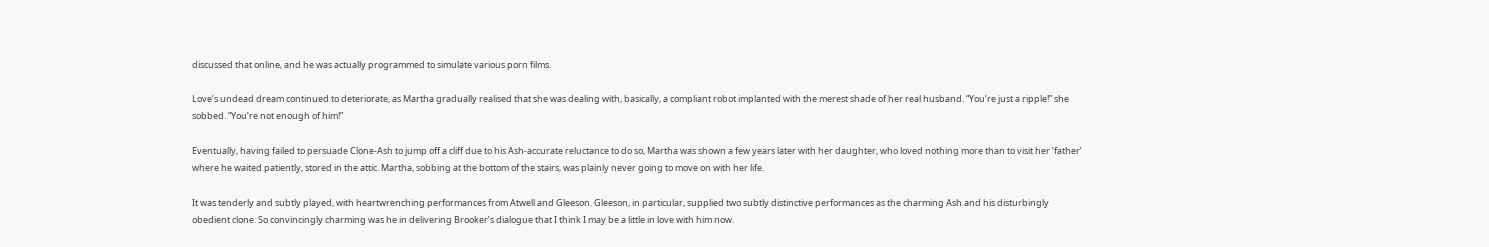discussed that online, and he was actually programmed to simulate various porn films.

Love’s undead dream continued to deteriorate, as Martha gradually realised that she was dealing with, basically, a compliant robot implanted with the merest shade of her real husband. “You’re just a ripple!” she sobbed. “You’re not enough of him!”

Eventually, having failed to persuade Clone-Ash to jump off a cliff due to his Ash-accurate reluctance to do so, Martha was shown a few years later with her daughter, who loved nothing more than to visit her ‘father’ where he waited patiently, stored in the attic. Martha, sobbing at the bottom of the stairs, was plainly never going to move on with her life.

It was tenderly and subtly played, with heartwrenching performances from Atwell and Gleeson. Gleeson, in particular, supplied two subtly distinctive performances as the charming Ash and his disturbingly obedient clone. So convincingly charming was he in delivering Brooker’s dialogue that I think I may be a little in love with him now.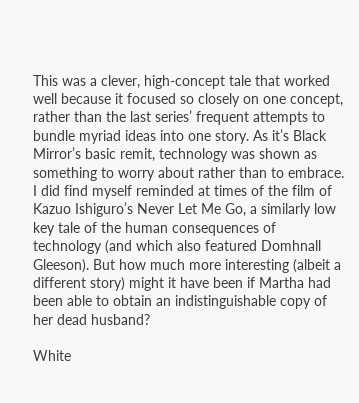This was a clever, high-concept tale that worked well because it focused so closely on one concept, rather than the last series’ frequent attempts to bundle myriad ideas into one story. As it’s Black Mirror’s basic remit, technology was shown as something to worry about rather than to embrace. I did find myself reminded at times of the film of Kazuo Ishiguro’s Never Let Me Go, a similarly low key tale of the human consequences of technology (and which also featured Domhnall Gleeson). But how much more interesting (albeit a different story) might it have been if Martha had been able to obtain an indistinguishable copy of her dead husband?

White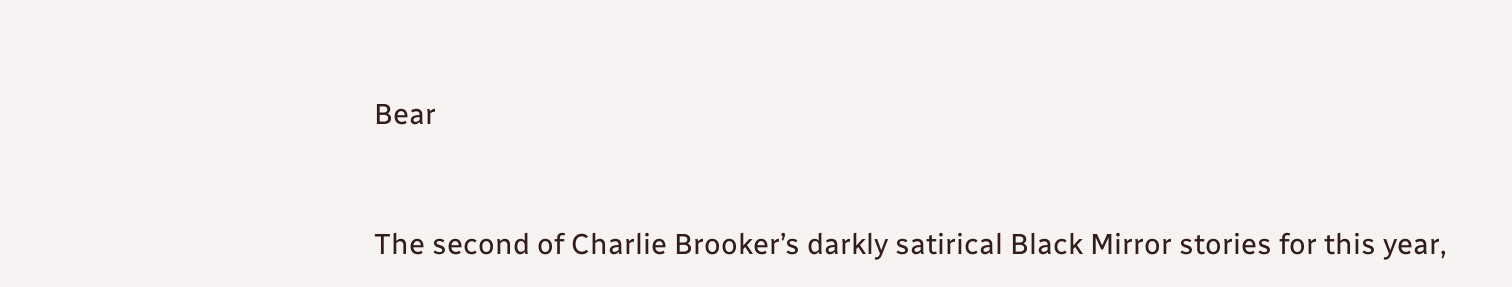Bear


The second of Charlie Brooker’s darkly satirical Black Mirror stories for this year,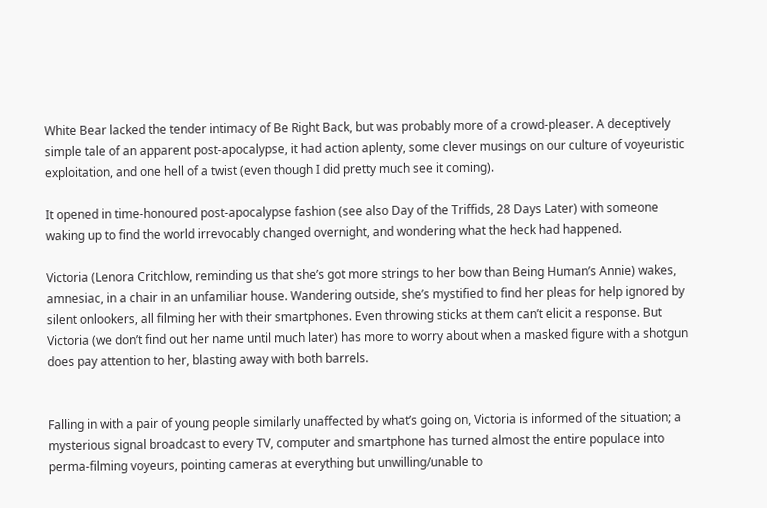White Bear lacked the tender intimacy of Be Right Back, but was probably more of a crowd-pleaser. A deceptively simple tale of an apparent post-apocalypse, it had action aplenty, some clever musings on our culture of voyeuristic exploitation, and one hell of a twist (even though I did pretty much see it coming).

It opened in time-honoured post-apocalypse fashion (see also Day of the Triffids, 28 Days Later) with someone waking up to find the world irrevocably changed overnight, and wondering what the heck had happened.

Victoria (Lenora Critchlow, reminding us that she’s got more strings to her bow than Being Human’s Annie) wakes, amnesiac, in a chair in an unfamiliar house. Wandering outside, she’s mystified to find her pleas for help ignored by silent onlookers, all filming her with their smartphones. Even throwing sticks at them can’t elicit a response. But Victoria (we don’t find out her name until much later) has more to worry about when a masked figure with a shotgun does pay attention to her, blasting away with both barrels.


Falling in with a pair of young people similarly unaffected by what’s going on, Victoria is informed of the situation; a mysterious signal broadcast to every TV, computer and smartphone has turned almost the entire populace into perma-filming voyeurs, pointing cameras at everything but unwilling/unable to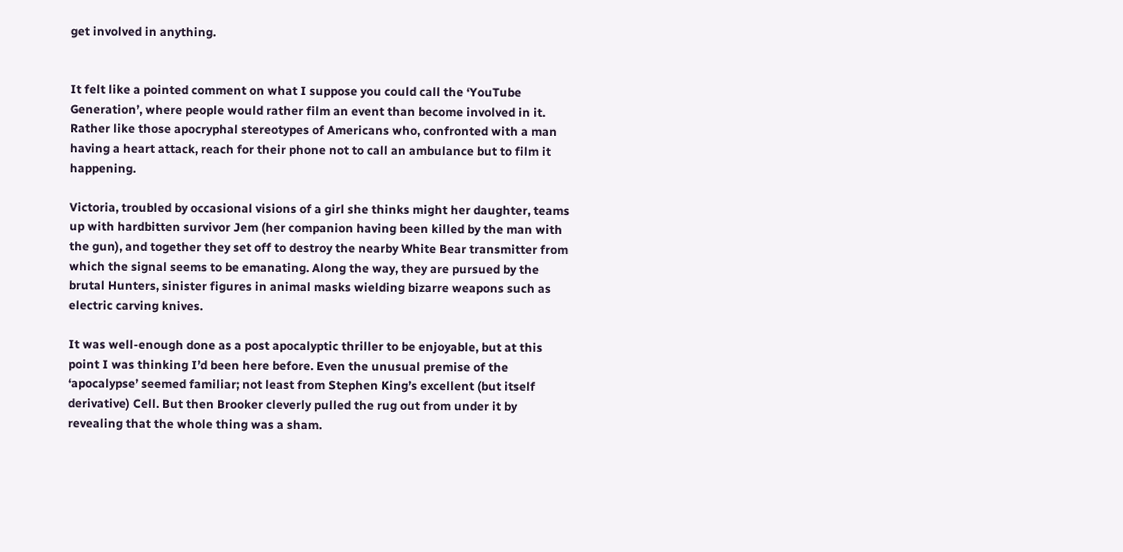get involved in anything.


It felt like a pointed comment on what I suppose you could call the ‘YouTube Generation’, where people would rather film an event than become involved in it. Rather like those apocryphal stereotypes of Americans who, confronted with a man having a heart attack, reach for their phone not to call an ambulance but to film it happening.

Victoria, troubled by occasional visions of a girl she thinks might her daughter, teams up with hardbitten survivor Jem (her companion having been killed by the man with the gun), and together they set off to destroy the nearby White Bear transmitter from which the signal seems to be emanating. Along the way, they are pursued by the brutal Hunters, sinister figures in animal masks wielding bizarre weapons such as electric carving knives.

It was well-enough done as a post apocalyptic thriller to be enjoyable, but at this point I was thinking I’d been here before. Even the unusual premise of the ‘apocalypse’ seemed familiar; not least from Stephen King’s excellent (but itself derivative) Cell. But then Brooker cleverly pulled the rug out from under it by revealing that the whole thing was a sham.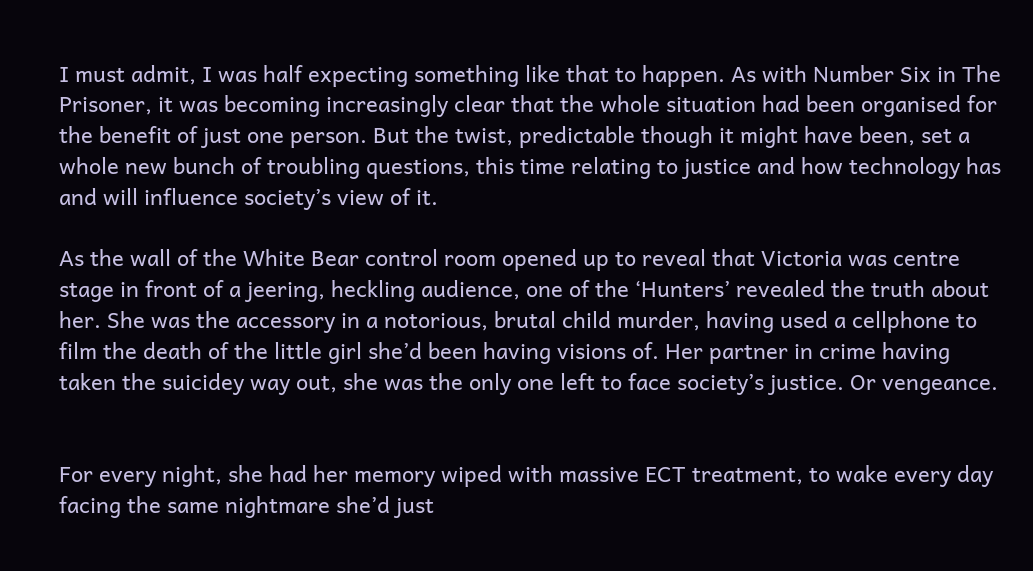I must admit, I was half expecting something like that to happen. As with Number Six in The Prisoner, it was becoming increasingly clear that the whole situation had been organised for the benefit of just one person. But the twist, predictable though it might have been, set a whole new bunch of troubling questions, this time relating to justice and how technology has and will influence society’s view of it.

As the wall of the White Bear control room opened up to reveal that Victoria was centre stage in front of a jeering, heckling audience, one of the ‘Hunters’ revealed the truth about her. She was the accessory in a notorious, brutal child murder, having used a cellphone to film the death of the little girl she’d been having visions of. Her partner in crime having taken the suicidey way out, she was the only one left to face society’s justice. Or vengeance.


For every night, she had her memory wiped with massive ECT treatment, to wake every day facing the same nightmare she’d just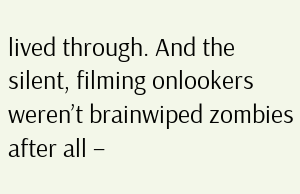lived through. And the silent, filming onlookers weren’t brainwiped zombies after all –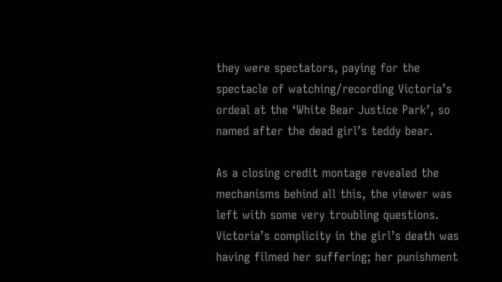they were spectators, paying for the spectacle of watching/recording Victoria’s ordeal at the ‘White Bear Justice Park’, so named after the dead girl’s teddy bear.

As a closing credit montage revealed the mechanisms behind all this, the viewer was left with some very troubling questions. Victoria’s complicity in the girl’s death was having filmed her suffering; her punishment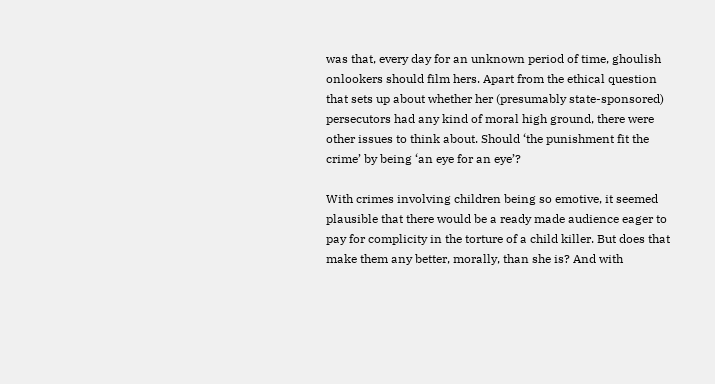was that, every day for an unknown period of time, ghoulish onlookers should film hers. Apart from the ethical question that sets up about whether her (presumably state-sponsored) persecutors had any kind of moral high ground, there were other issues to think about. Should ‘the punishment fit the crime’ by being ‘an eye for an eye’?

With crimes involving children being so emotive, it seemed plausible that there would be a ready made audience eager to pay for complicity in the torture of a child killer. But does that make them any better, morally, than she is? And with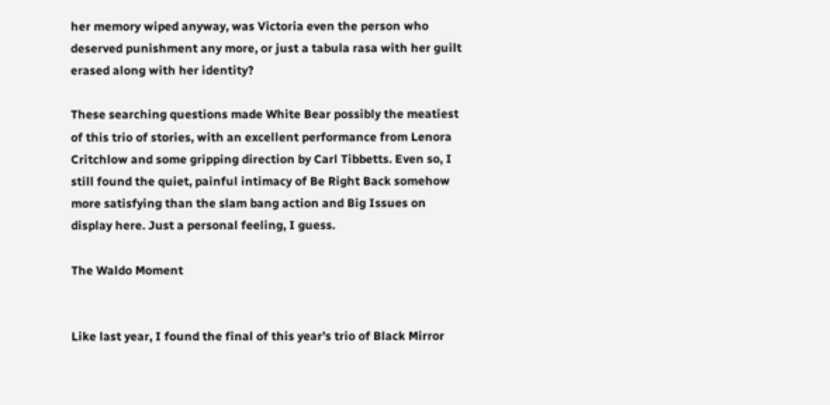her memory wiped anyway, was Victoria even the person who deserved punishment any more, or just a tabula rasa with her guilt erased along with her identity?

These searching questions made White Bear possibly the meatiest of this trio of stories, with an excellent performance from Lenora Critchlow and some gripping direction by Carl Tibbetts. Even so, I still found the quiet, painful intimacy of Be Right Back somehow more satisfying than the slam bang action and Big Issues on display here. Just a personal feeling, I guess.

The Waldo Moment


Like last year, I found the final of this year’s trio of Black Mirror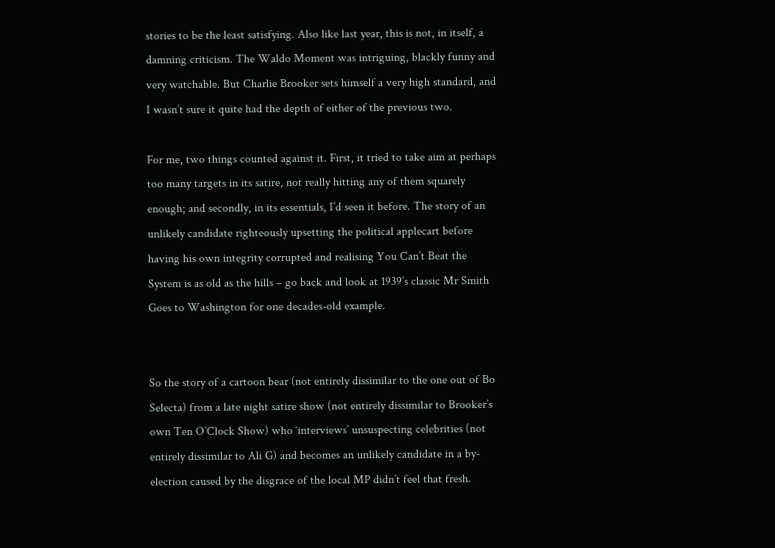stories to be the least satisfying. Also like last year, this is not, in itself, a damning criticism. The Waldo Moment was intriguing, blackly funny and very watchable. But Charlie Brooker sets himself a very high standard, and I wasn’t sure it quite had the depth of either of the previous two.

For me, two things counted against it. First, it tried to take aim at perhaps too many targets in its satire, not really hitting any of them squarely enough; and secondly, in its essentials, I’d seen it before. The story of an unlikely candidate righteously upsetting the political applecart before having his own integrity corrupted and realising You Can’t Beat the System is as old as the hills – go back and look at 1939’s classic Mr Smith Goes to Washington for one decades-old example.


So the story of a cartoon bear (not entirely dissimilar to the one out of Bo Selecta) from a late night satire show (not entirely dissimilar to Brooker’s own Ten O’Clock Show) who ‘interviews’ unsuspecting celebrities (not entirely dissimilar to Ali G) and becomes an unlikely candidate in a by-election caused by the disgrace of the local MP didn’t feel that fresh.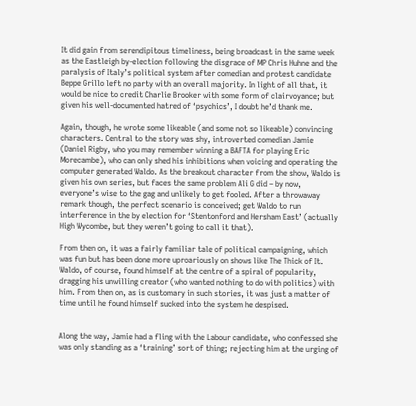It did gain from serendipitous timeliness, being broadcast in the same week as the Eastleigh by-election following the disgrace of MP Chris Huhne and the paralysis of Italy’s political system after comedian and protest candidate Beppe Grillo left no party with an overall majority. In light of all that, it would be nice to credit Charlie Brooker with some form of clairvoyance; but given his well-documented hatred of ‘psychics’, I doubt he’d thank me.

Again, though, he wrote some likeable (and some not so likeable) convincing characters. Central to the story was shy, introverted comedian Jamie (Daniel Rigby, who you may remember winning a BAFTA for playing Eric Morecambe), who can only shed his inhibitions when voicing and operating the computer generated Waldo. As the breakout character from the show, Waldo is given his own series, but faces the same problem Ali G did – by now, everyone’s wise to the gag and unlikely to get fooled. After a throwaway remark though, the perfect scenario is conceived; get Waldo to run interference in the by election for ‘Stentonford and Hersham East’ (actually High Wycombe, but they weren’t going to call it that).

From then on, it was a fairly familiar tale of political campaigning, which was fun but has been done more uproariously on shows like The Thick of It. Waldo, of course, found himself at the centre of a spiral of popularity, dragging his unwilling creator (who wanted nothing to do with politics) with him. From then on, as is customary in such stories, it was just a matter of time until he found himself sucked into the system he despised.


Along the way, Jamie had a fling with the Labour candidate, who confessed she was only standing as a ‘training’ sort of thing; rejecting him at the urging of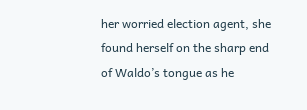her worried election agent, she found herself on the sharp end of Waldo’s tongue as he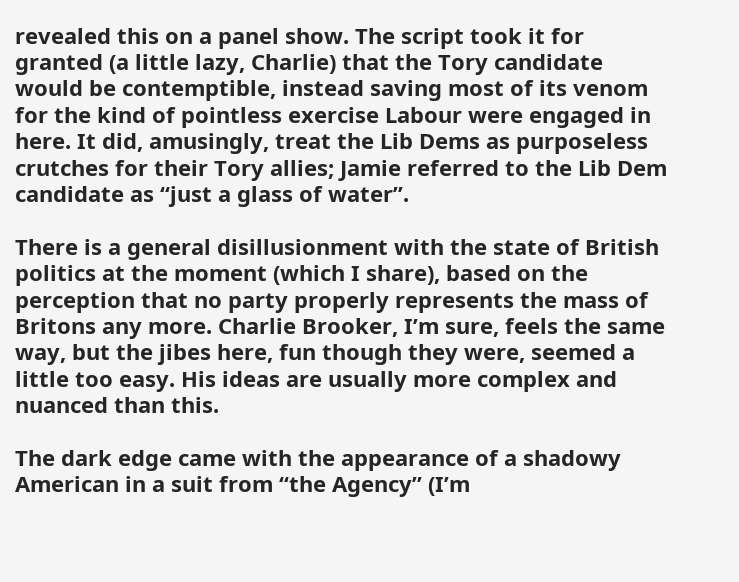revealed this on a panel show. The script took it for granted (a little lazy, Charlie) that the Tory candidate would be contemptible, instead saving most of its venom for the kind of pointless exercise Labour were engaged in here. It did, amusingly, treat the Lib Dems as purposeless crutches for their Tory allies; Jamie referred to the Lib Dem candidate as “just a glass of water”.

There is a general disillusionment with the state of British politics at the moment (which I share), based on the perception that no party properly represents the mass of Britons any more. Charlie Brooker, I’m sure, feels the same way, but the jibes here, fun though they were, seemed a little too easy. His ideas are usually more complex and nuanced than this.

The dark edge came with the appearance of a shadowy American in a suit from “the Agency” (I’m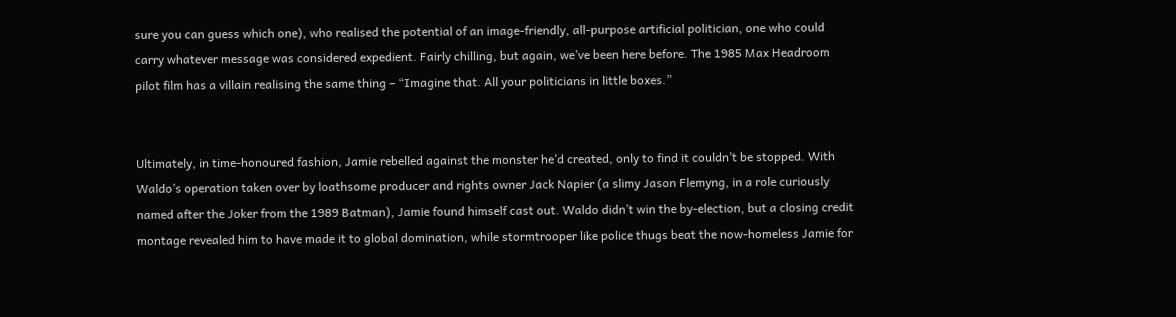sure you can guess which one), who realised the potential of an image-friendly, all-purpose artificial politician, one who could carry whatever message was considered expedient. Fairly chilling, but again, we’ve been here before. The 1985 Max Headroom pilot film has a villain realising the same thing – “Imagine that. All your politicians in little boxes.”


Ultimately, in time-honoured fashion, Jamie rebelled against the monster he’d created, only to find it couldn’t be stopped. With Waldo’s operation taken over by loathsome producer and rights owner Jack Napier (a slimy Jason Flemyng, in a role curiously named after the Joker from the 1989 Batman), Jamie found himself cast out. Waldo didn’t win the by-election, but a closing credit montage revealed him to have made it to global domination, while stormtrooper like police thugs beat the now-homeless Jamie for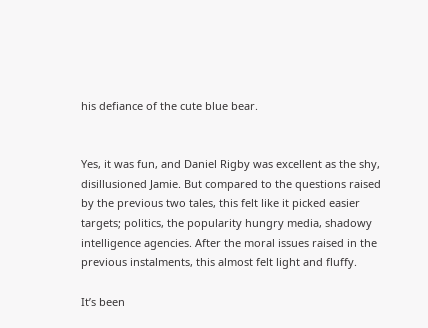his defiance of the cute blue bear.


Yes, it was fun, and Daniel Rigby was excellent as the shy, disillusioned Jamie. But compared to the questions raised by the previous two tales, this felt like it picked easier targets; politics, the popularity hungry media, shadowy intelligence agencies. After the moral issues raised in the previous instalments, this almost felt light and fluffy.

It’s been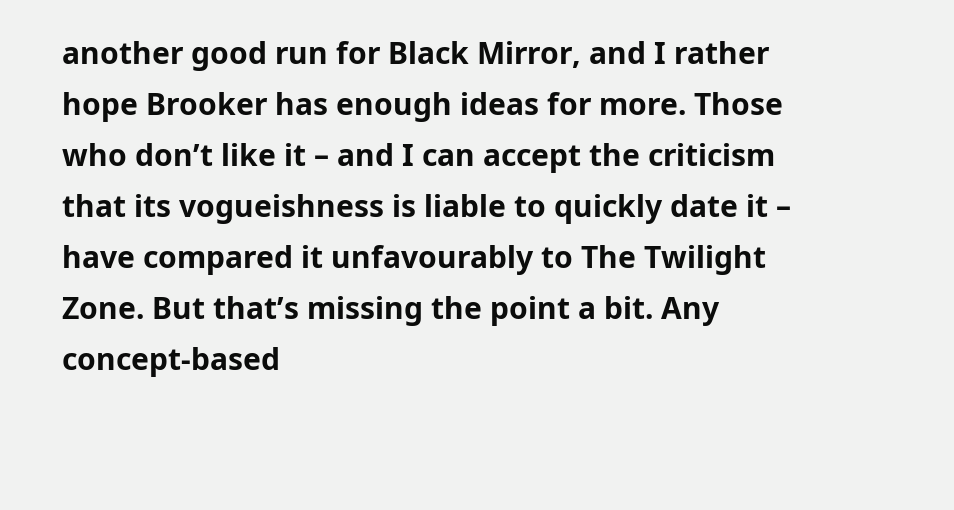another good run for Black Mirror, and I rather hope Brooker has enough ideas for more. Those who don’t like it – and I can accept the criticism that its vogueishness is liable to quickly date it – have compared it unfavourably to The Twilight Zone. But that’s missing the point a bit. Any concept-based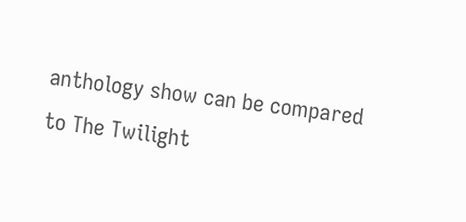anthology show can be compared to The Twilight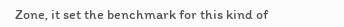Zone, it set the benchmark for this kind of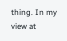thing. In my view at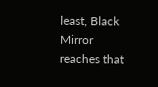least, Black Mirror reaches that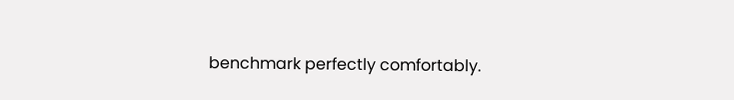benchmark perfectly comfortably.